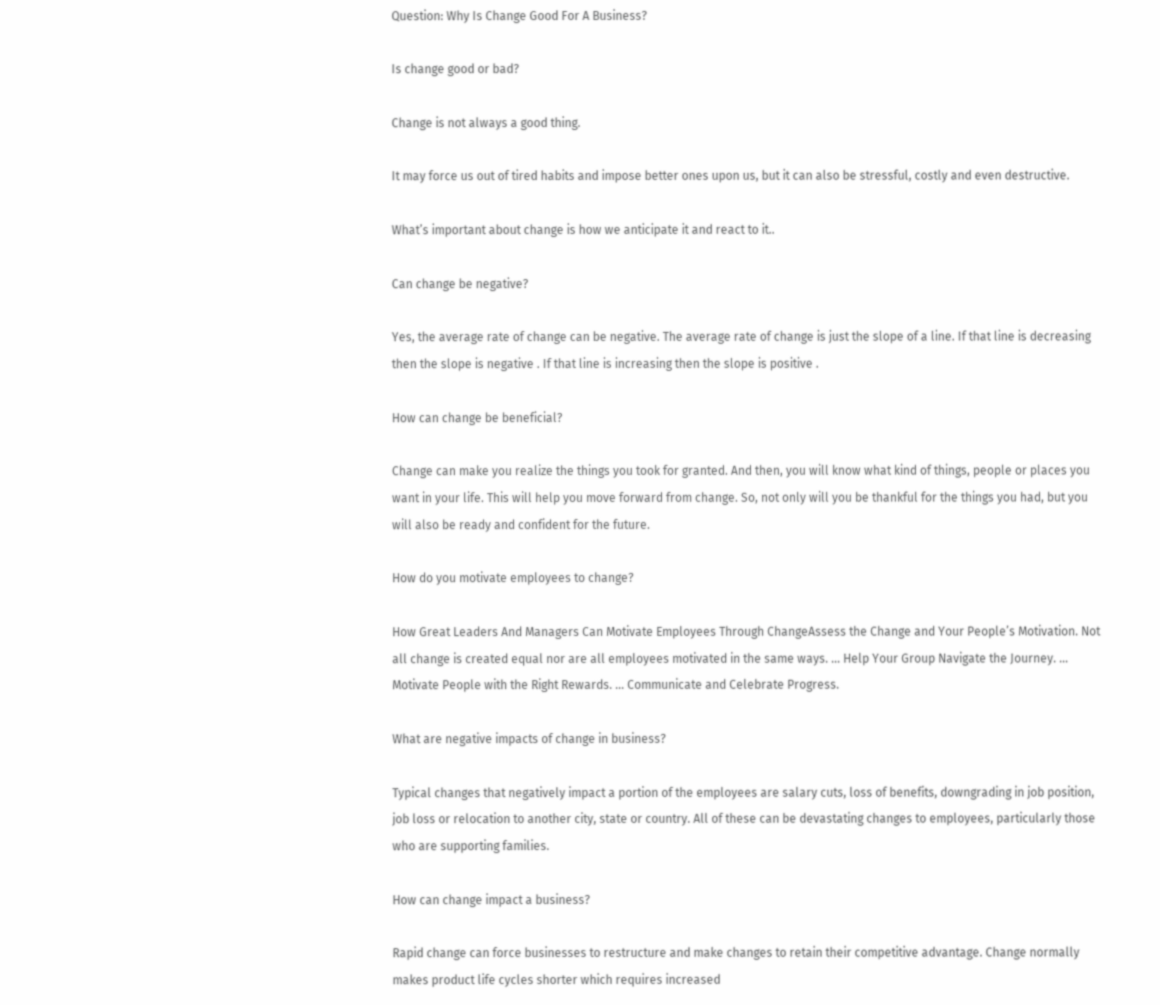Question: Why Is Change Good For A Business?

Is change good or bad?

Change is not always a good thing.

It may force us out of tired habits and impose better ones upon us, but it can also be stressful, costly and even destructive.

What’s important about change is how we anticipate it and react to it..

Can change be negative?

Yes, the average rate of change can be negative. The average rate of change is just the slope of a line. If that line is decreasing then the slope is negative . If that line is increasing then the slope is positive .

How can change be beneficial?

Change can make you realize the things you took for granted. And then, you will know what kind of things, people or places you want in your life. This will help you move forward from change. So, not only will you be thankful for the things you had, but you will also be ready and confident for the future.

How do you motivate employees to change?

How Great Leaders And Managers Can Motivate Employees Through ChangeAssess the Change and Your People’s Motivation. Not all change is created equal nor are all employees motivated in the same ways. … Help Your Group Navigate the Journey. … Motivate People with the Right Rewards. … Communicate and Celebrate Progress.

What are negative impacts of change in business?

Typical changes that negatively impact a portion of the employees are salary cuts, loss of benefits, downgrading in job position, job loss or relocation to another city, state or country. All of these can be devastating changes to employees, particularly those who are supporting families.

How can change impact a business?

Rapid change can force businesses to restructure and make changes to retain their competitive advantage. Change normally makes product life cycles shorter which requires increased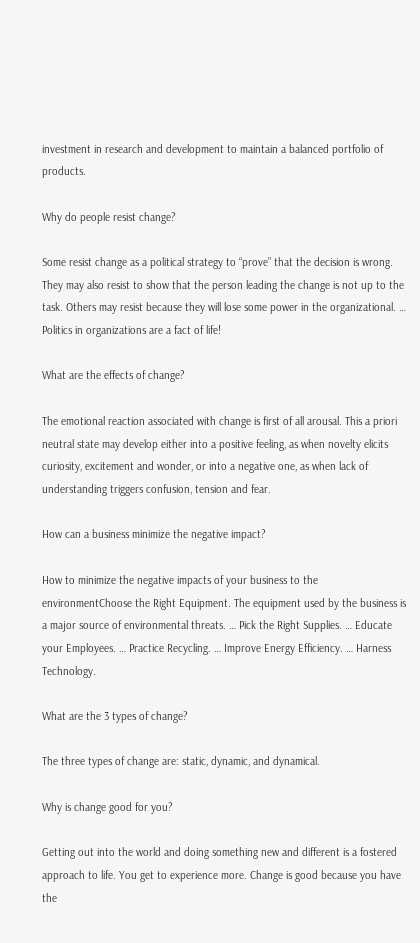investment in research and development to maintain a balanced portfolio of products.

Why do people resist change?

Some resist change as a political strategy to “prove” that the decision is wrong. They may also resist to show that the person leading the change is not up to the task. Others may resist because they will lose some power in the organizational. … Politics in organizations are a fact of life!

What are the effects of change?

The emotional reaction associated with change is first of all arousal. This a priori neutral state may develop either into a positive feeling, as when novelty elicits curiosity, excitement and wonder, or into a negative one, as when lack of understanding triggers confusion, tension and fear.

How can a business minimize the negative impact?

How to minimize the negative impacts of your business to the environmentChoose the Right Equipment. The equipment used by the business is a major source of environmental threats. … Pick the Right Supplies. … Educate your Employees. … Practice Recycling. … Improve Energy Efficiency. … Harness Technology.

What are the 3 types of change?

The three types of change are: static, dynamic, and dynamical.

Why is change good for you?

Getting out into the world and doing something new and different is a fostered approach to life. You get to experience more. Change is good because you have the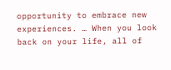opportunity to embrace new experiences. … When you look back on your life, all of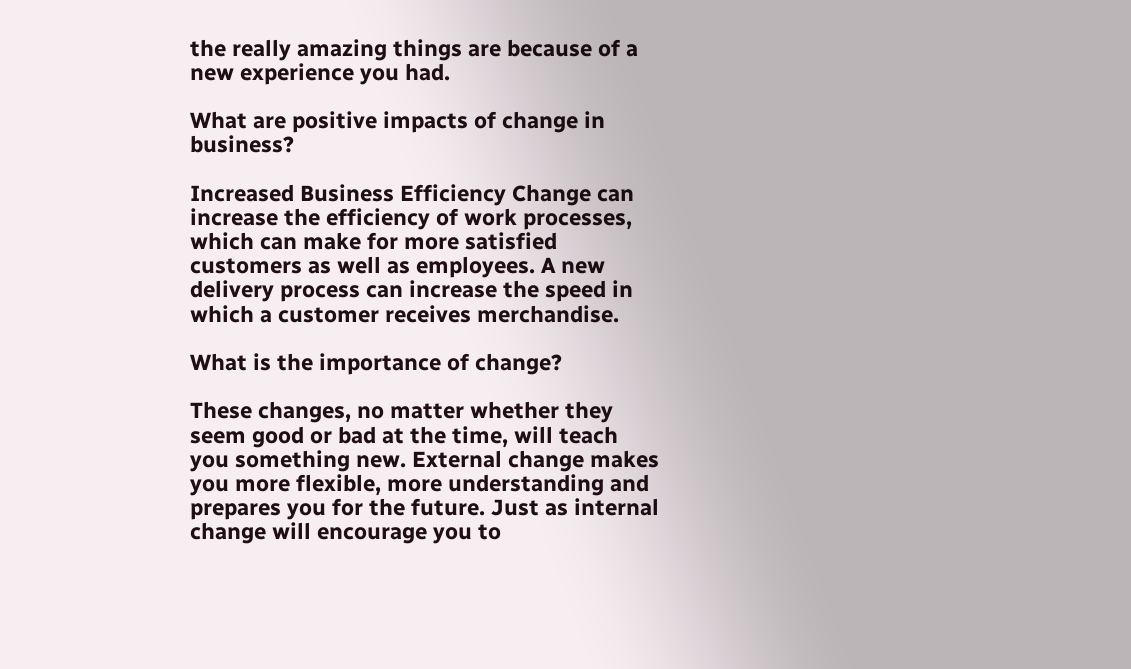the really amazing things are because of a new experience you had.

What are positive impacts of change in business?

Increased Business Efficiency Change can increase the efficiency of work processes, which can make for more satisfied customers as well as employees. A new delivery process can increase the speed in which a customer receives merchandise.

What is the importance of change?

These changes, no matter whether they seem good or bad at the time, will teach you something new. External change makes you more flexible, more understanding and prepares you for the future. Just as internal change will encourage you to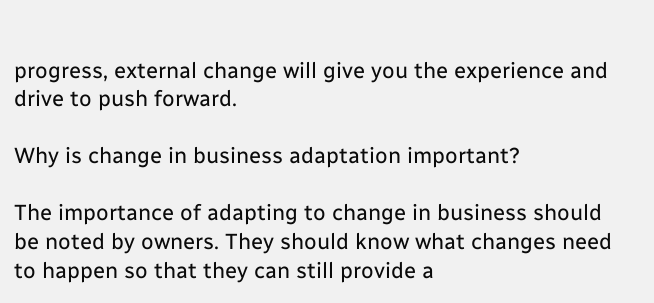progress, external change will give you the experience and drive to push forward.

Why is change in business adaptation important?

The importance of adapting to change in business should be noted by owners. They should know what changes need to happen so that they can still provide a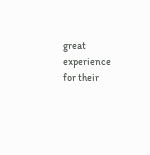great experience for their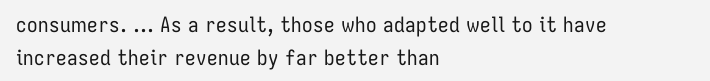consumers. … As a result, those who adapted well to it have increased their revenue by far better than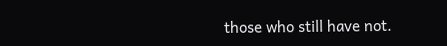those who still have not.